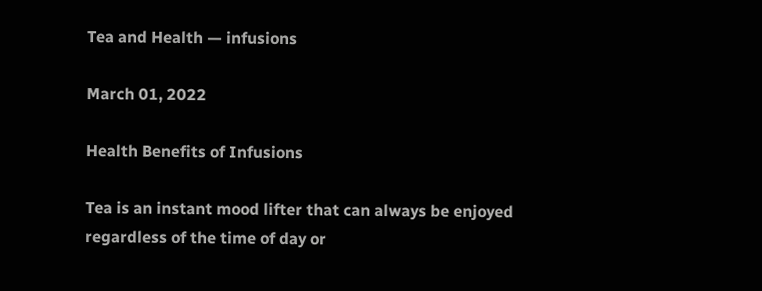Tea and Health — infusions

March 01, 2022

Health Benefits of Infusions

Tea is an instant mood lifter that can always be enjoyed regardless of the time of day or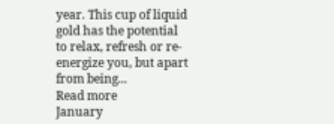year. This cup of liquid gold has the potential to relax, refresh or re-energize you, but apart from being...
Read more
January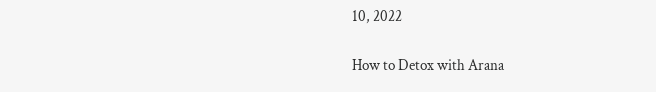10, 2022

How to Detox with Arana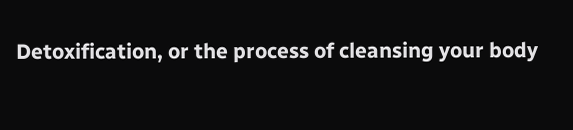Detoxification, or the process of cleansing your body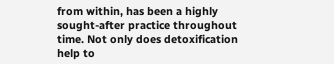from within, has been a highly sought-after practice throughout time. Not only does detoxification help to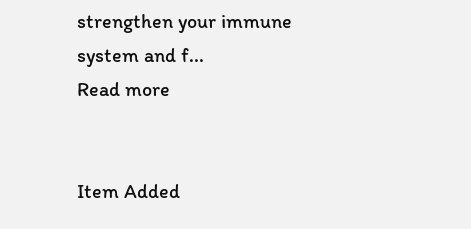strengthen your immune system and f...
Read more


Item Added